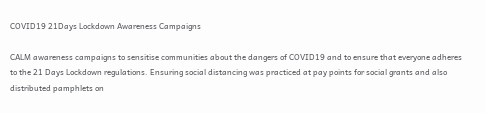COVID19 21Days Lockdown Awareness Campaigns

CALM awareness campaigns to sensitise communities about the dangers of COVID19 and to ensure that everyone adheres to the 21 Days Lockdown regulations. Ensuring social distancing was practiced at pay points for social grants and also distributed pamphlets on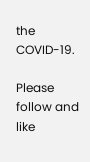the COVID-19.

Please follow and like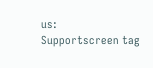us:
Supportscreen tag